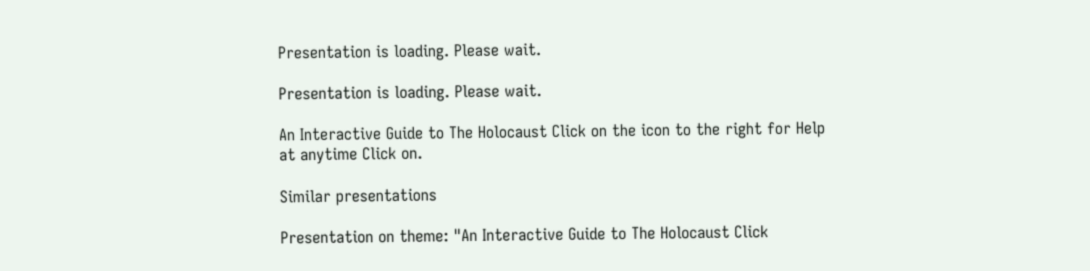Presentation is loading. Please wait.

Presentation is loading. Please wait.

An Interactive Guide to The Holocaust Click on the icon to the right for Help at anytime Click on.

Similar presentations

Presentation on theme: "An Interactive Guide to The Holocaust Click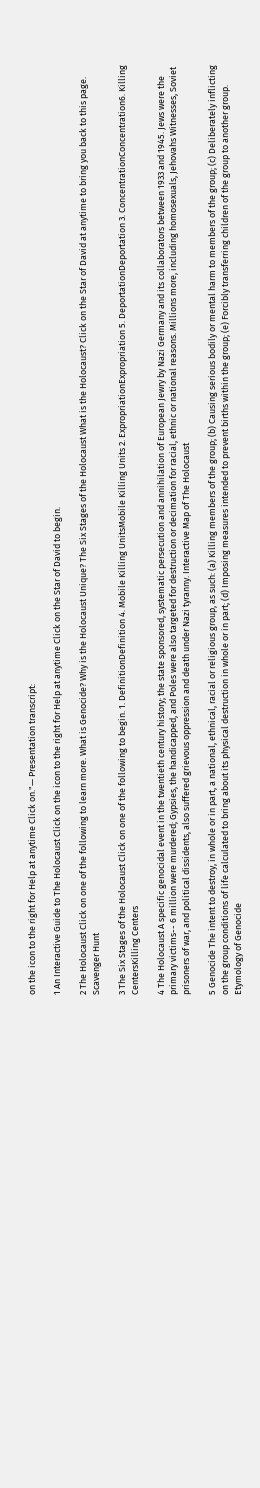on the icon to the right for Help at anytime Click on."— Presentation transcript:

1 An Interactive Guide to The Holocaust Click on the icon to the right for Help at anytime Click on the Star of David to begin.

2 The Holocaust Click on one of the following to learn more. What is Genocide? Why is the Holocaust Unique? The Six Stages of the Holocaust What is the Holocaust? Click on the Star of David at anytime to bring you back to this page. Scavenger Hunt

3 The Six Stages of the Holocaust Click on one of the following to begin. 1. DefinitionDefinition 4. Mobile Killing UnitsMobile Killing Units 2. ExpropriationExpropriation 5. DeportationDeportation 3. ConcentrationConcentration6. Killing CentersKilling Centers

4 The Holocaust A specific genocidal event in the twentieth century history; the state sponsored, systematic persecution and annihilation of European Jewry by Nazi Germany and its collaborators between 1933 and 1945. Jews were the primary victims-- 6 million were murdered; Gypsies, the handicapped, and Poles were also targeted for destruction or decimation for racial, ethnic or national reasons. Millions more, including homosexuals, Jehovahs Witnesses, Soviet prisoners of war, and political dissidents, also suffered grievous oppression and death under Nazi tyranny. Interactive Map of The Holocaust

5 Genocide The intent to destroy, in whole or in part, a national, ethnical, racial or religious group, as such: (a) Killing members of the group; (b) Causing serious bodily or mental harm to members of the group; (c) Deliberately inflicting on the group conditions of life calculated to bring about its physical destruction in whole or in part; (d) Imposing measures intended to prevent births within the group; (e) Forcibly transferring children of the group to another group. Etymology of Genocide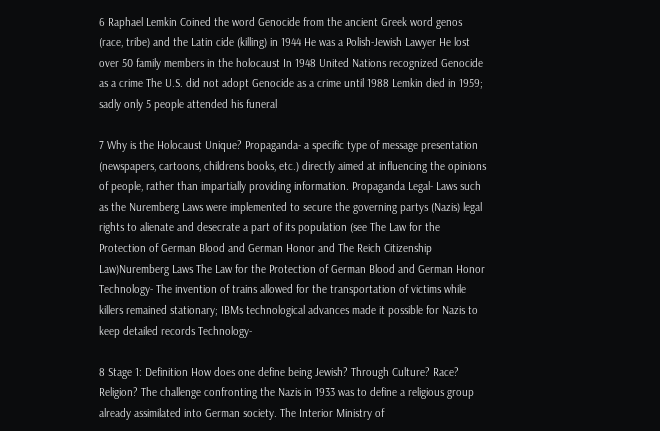6 Raphael Lemkin Coined the word Genocide from the ancient Greek word genos (race, tribe) and the Latin cide (killing) in 1944 He was a Polish-Jewish Lawyer He lost over 50 family members in the holocaust In 1948 United Nations recognized Genocide as a crime The U.S. did not adopt Genocide as a crime until 1988 Lemkin died in 1959; sadly only 5 people attended his funeral

7 Why is the Holocaust Unique? Propaganda- a specific type of message presentation (newspapers, cartoons, childrens books, etc.) directly aimed at influencing the opinions of people, rather than impartially providing information. Propaganda Legal- Laws such as the Nuremberg Laws were implemented to secure the governing partys (Nazis) legal rights to alienate and desecrate a part of its population (see The Law for the Protection of German Blood and German Honor and The Reich Citizenship Law)Nuremberg Laws The Law for the Protection of German Blood and German Honor Technology- The invention of trains allowed for the transportation of victims while killers remained stationary; IBMs technological advances made it possible for Nazis to keep detailed records Technology-

8 Stage 1: Definition How does one define being Jewish? Through Culture? Race? Religion? The challenge confronting the Nazis in 1933 was to define a religious group already assimilated into German society. The Interior Ministry of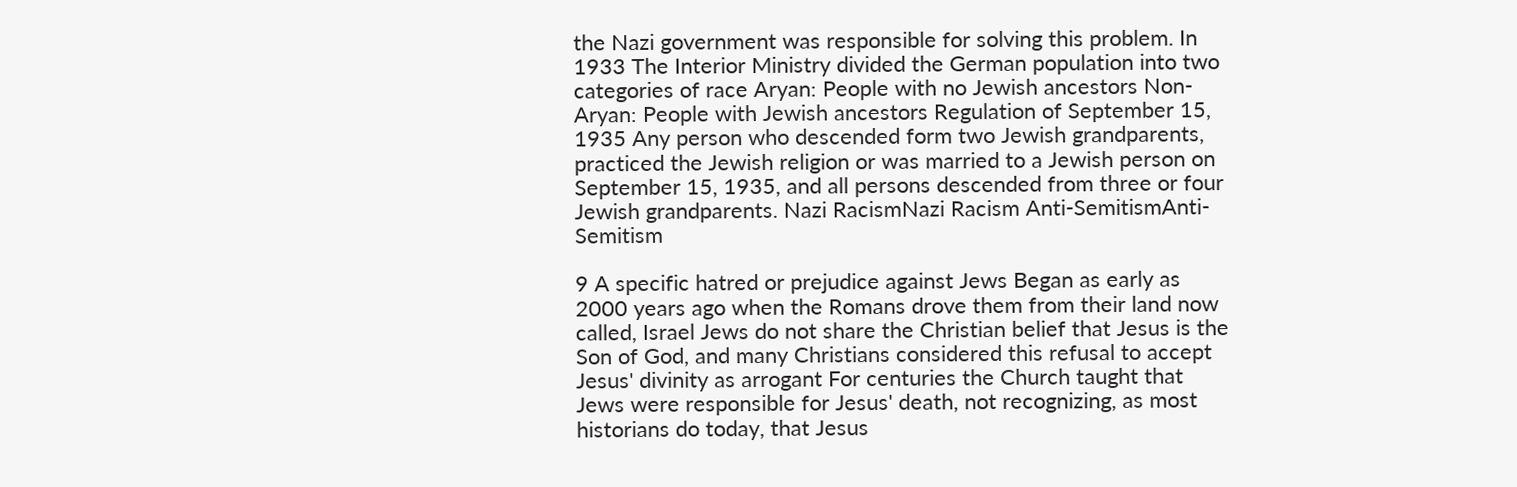the Nazi government was responsible for solving this problem. In 1933 The Interior Ministry divided the German population into two categories of race Aryan: People with no Jewish ancestors Non-Aryan: People with Jewish ancestors Regulation of September 15, 1935 Any person who descended form two Jewish grandparents, practiced the Jewish religion or was married to a Jewish person on September 15, 1935, and all persons descended from three or four Jewish grandparents. Nazi RacismNazi Racism Anti-SemitismAnti-Semitism

9 A specific hatred or prejudice against Jews Began as early as 2000 years ago when the Romans drove them from their land now called, Israel Jews do not share the Christian belief that Jesus is the Son of God, and many Christians considered this refusal to accept Jesus' divinity as arrogant For centuries the Church taught that Jews were responsible for Jesus' death, not recognizing, as most historians do today, that Jesus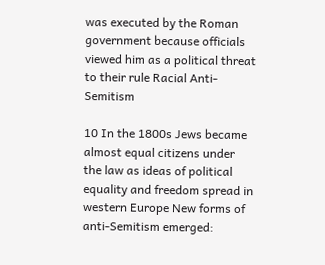was executed by the Roman government because officials viewed him as a political threat to their rule Racial Anti-Semitism

10 In the 1800s Jews became almost equal citizens under the law as ideas of political equality and freedom spread in western Europe New forms of anti-Semitism emerged: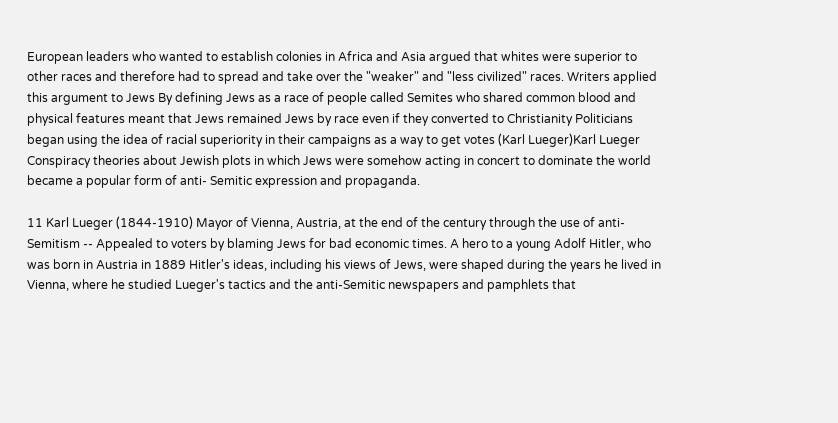European leaders who wanted to establish colonies in Africa and Asia argued that whites were superior to other races and therefore had to spread and take over the "weaker" and "less civilized" races. Writers applied this argument to Jews By defining Jews as a race of people called Semites who shared common blood and physical features meant that Jews remained Jews by race even if they converted to Christianity Politicians began using the idea of racial superiority in their campaigns as a way to get votes (Karl Lueger)Karl Lueger Conspiracy theories about Jewish plots in which Jews were somehow acting in concert to dominate the world became a popular form of anti- Semitic expression and propaganda.

11 Karl Lueger (1844-1910) Mayor of Vienna, Austria, at the end of the century through the use of anti-Semitism -- Appealed to voters by blaming Jews for bad economic times. A hero to a young Adolf Hitler, who was born in Austria in 1889 Hitler's ideas, including his views of Jews, were shaped during the years he lived in Vienna, where he studied Lueger's tactics and the anti-Semitic newspapers and pamphlets that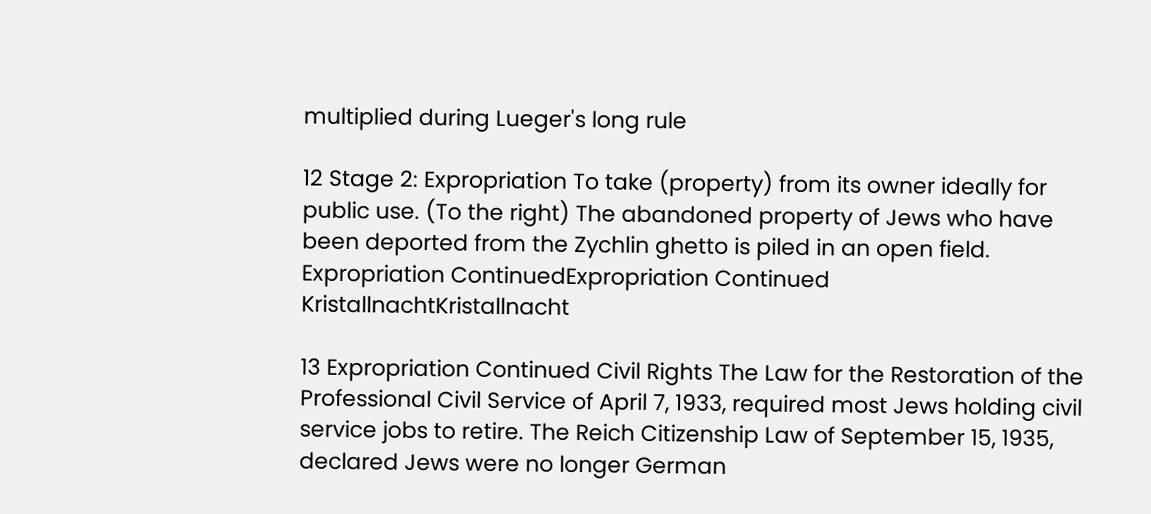multiplied during Lueger's long rule

12 Stage 2: Expropriation To take (property) from its owner ideally for public use. (To the right) The abandoned property of Jews who have been deported from the Zychlin ghetto is piled in an open field. Expropriation ContinuedExpropriation Continued KristallnachtKristallnacht

13 Expropriation Continued Civil Rights The Law for the Restoration of the Professional Civil Service of April 7, 1933, required most Jews holding civil service jobs to retire. The Reich Citizenship Law of September 15, 1935, declared Jews were no longer German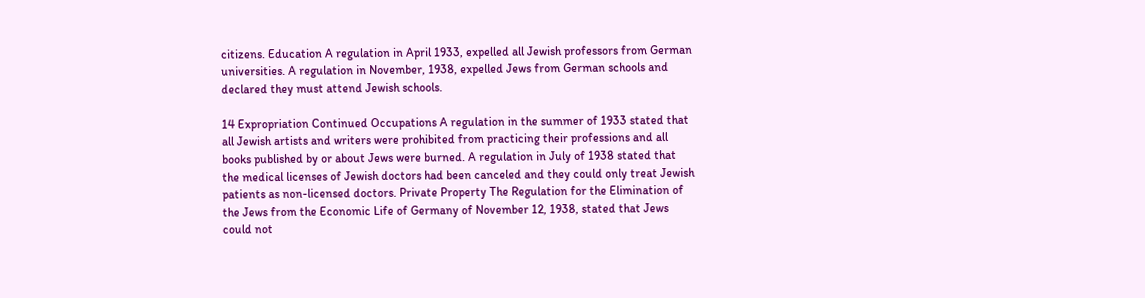citizens. Education A regulation in April 1933, expelled all Jewish professors from German universities. A regulation in November, 1938, expelled Jews from German schools and declared they must attend Jewish schools.

14 Expropriation Continued Occupations A regulation in the summer of 1933 stated that all Jewish artists and writers were prohibited from practicing their professions and all books published by or about Jews were burned. A regulation in July of 1938 stated that the medical licenses of Jewish doctors had been canceled and they could only treat Jewish patients as non-licensed doctors. Private Property The Regulation for the Elimination of the Jews from the Economic Life of Germany of November 12, 1938, stated that Jews could not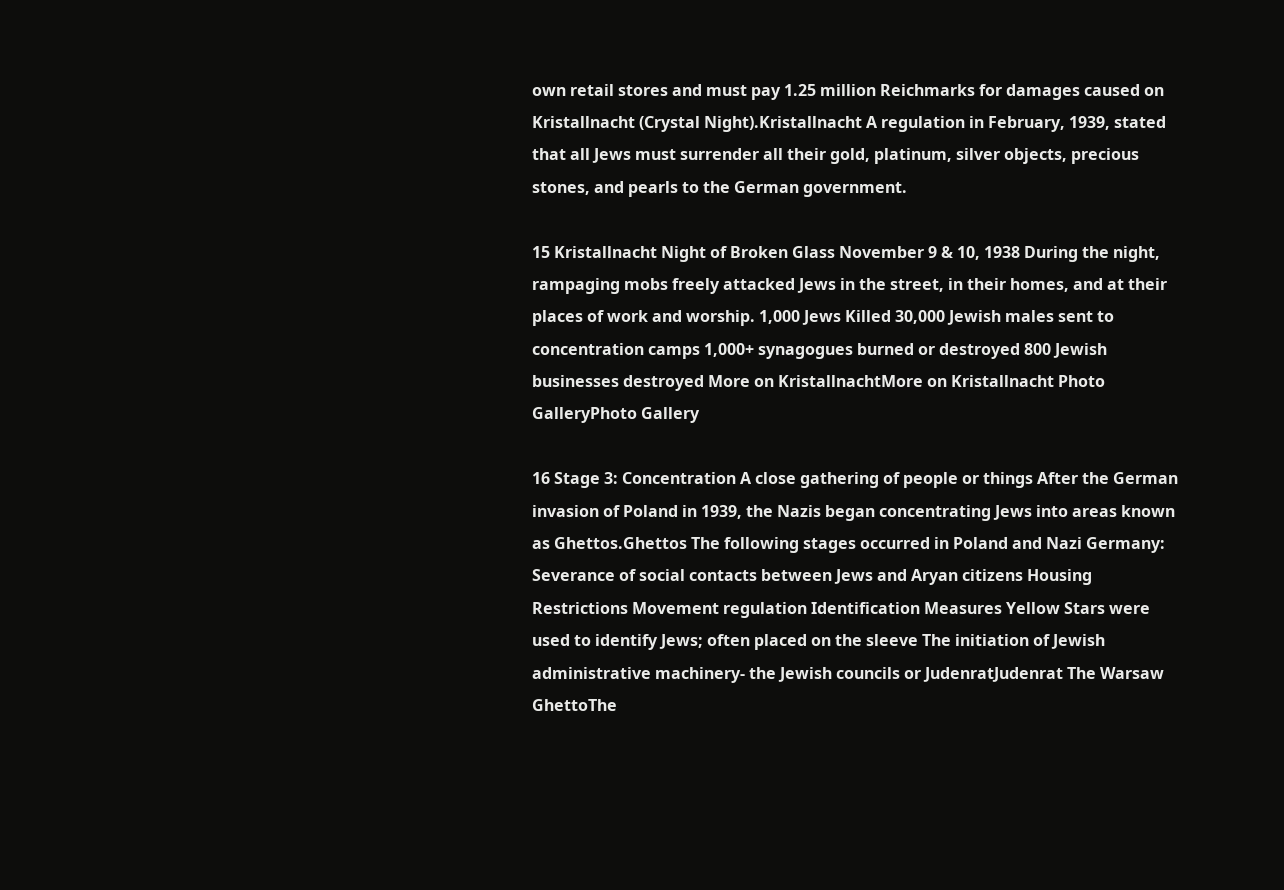own retail stores and must pay 1.25 million Reichmarks for damages caused on Kristallnacht (Crystal Night).Kristallnacht A regulation in February, 1939, stated that all Jews must surrender all their gold, platinum, silver objects, precious stones, and pearls to the German government.

15 Kristallnacht Night of Broken Glass November 9 & 10, 1938 During the night, rampaging mobs freely attacked Jews in the street, in their homes, and at their places of work and worship. 1,000 Jews Killed 30,000 Jewish males sent to concentration camps 1,000+ synagogues burned or destroyed 800 Jewish businesses destroyed More on KristallnachtMore on Kristallnacht Photo GalleryPhoto Gallery

16 Stage 3: Concentration A close gathering of people or things After the German invasion of Poland in 1939, the Nazis began concentrating Jews into areas known as Ghettos.Ghettos The following stages occurred in Poland and Nazi Germany: Severance of social contacts between Jews and Aryan citizens Housing Restrictions Movement regulation Identification Measures Yellow Stars were used to identify Jews; often placed on the sleeve The initiation of Jewish administrative machinery- the Jewish councils or JudenratJudenrat The Warsaw GhettoThe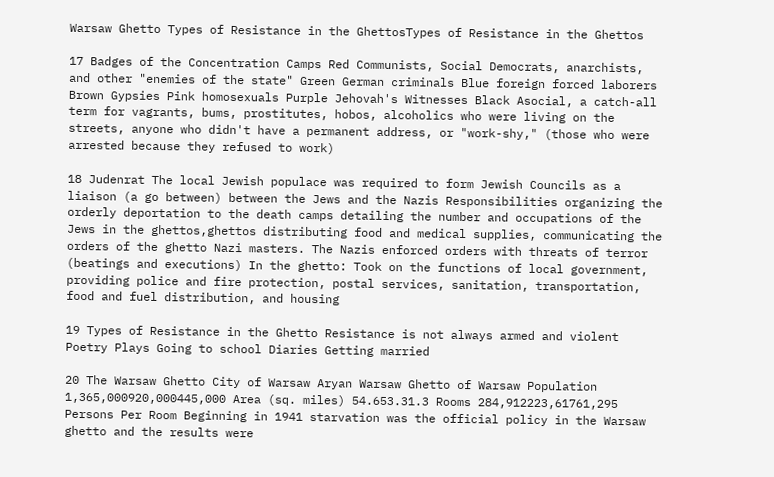Warsaw Ghetto Types of Resistance in the GhettosTypes of Resistance in the Ghettos

17 Badges of the Concentration Camps Red Communists, Social Democrats, anarchists, and other "enemies of the state" Green German criminals Blue foreign forced laborers Brown Gypsies Pink homosexuals Purple Jehovah's Witnesses Black Asocial, a catch-all term for vagrants, bums, prostitutes, hobos, alcoholics who were living on the streets, anyone who didn't have a permanent address, or "work-shy," (those who were arrested because they refused to work)

18 Judenrat The local Jewish populace was required to form Jewish Councils as a liaison (a go between) between the Jews and the Nazis Responsibilities organizing the orderly deportation to the death camps detailing the number and occupations of the Jews in the ghettos,ghettos distributing food and medical supplies, communicating the orders of the ghetto Nazi masters. The Nazis enforced orders with threats of terror (beatings and executions) In the ghetto: Took on the functions of local government, providing police and fire protection, postal services, sanitation, transportation, food and fuel distribution, and housing

19 Types of Resistance in the Ghetto Resistance is not always armed and violent Poetry Plays Going to school Diaries Getting married

20 The Warsaw Ghetto City of Warsaw Aryan Warsaw Ghetto of Warsaw Population 1,365,000920,000445,000 Area (sq. miles) 54.653.31.3 Rooms 284,912223,61761,295 Persons Per Room Beginning in 1941 starvation was the official policy in the Warsaw ghetto and the results were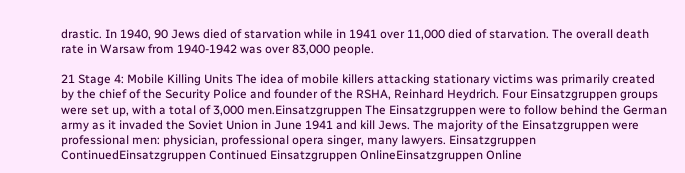drastic. In 1940, 90 Jews died of starvation while in 1941 over 11,000 died of starvation. The overall death rate in Warsaw from 1940-1942 was over 83,000 people.

21 Stage 4: Mobile Killing Units The idea of mobile killers attacking stationary victims was primarily created by the chief of the Security Police and founder of the RSHA, Reinhard Heydrich. Four Einsatzgruppen groups were set up, with a total of 3,000 men.Einsatzgruppen The Einsatzgruppen were to follow behind the German army as it invaded the Soviet Union in June 1941 and kill Jews. The majority of the Einsatzgruppen were professional men: physician, professional opera singer, many lawyers. Einsatzgruppen ContinuedEinsatzgruppen Continued Einsatzgruppen OnlineEinsatzgruppen Online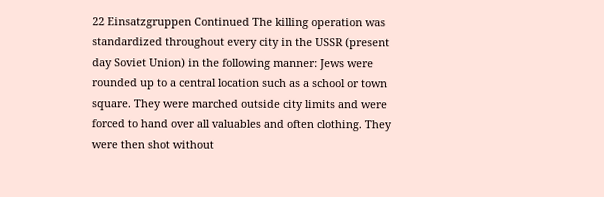22 Einsatzgruppen Continued The killing operation was standardized throughout every city in the USSR (present day Soviet Union) in the following manner: Jews were rounded up to a central location such as a school or town square. They were marched outside city limits and were forced to hand over all valuables and often clothing. They were then shot without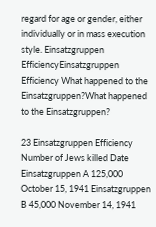regard for age or gender, either individually or in mass execution style. Einsatzgruppen EfficiencyEinsatzgruppen Efficiency What happened to the Einsatzgruppen?What happened to the Einsatzgruppen?

23 Einsatzgruppen Efficiency Number of Jews killed Date Einsatzgruppen A 125,000 October 15, 1941 Einsatzgruppen B 45,000 November 14, 1941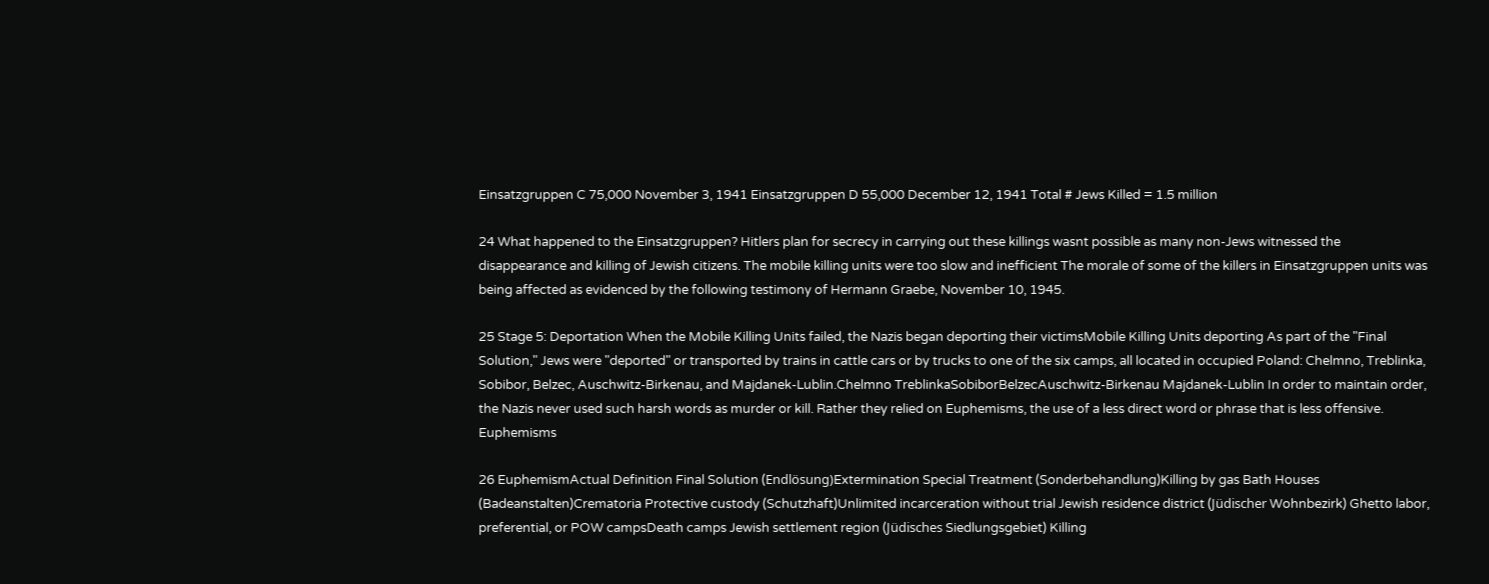Einsatzgruppen C 75,000 November 3, 1941 Einsatzgruppen D 55,000 December 12, 1941 Total # Jews Killed = 1.5 million

24 What happened to the Einsatzgruppen? Hitlers plan for secrecy in carrying out these killings wasnt possible as many non-Jews witnessed the disappearance and killing of Jewish citizens. The mobile killing units were too slow and inefficient The morale of some of the killers in Einsatzgruppen units was being affected as evidenced by the following testimony of Hermann Graebe, November 10, 1945.

25 Stage 5: Deportation When the Mobile Killing Units failed, the Nazis began deporting their victimsMobile Killing Units deporting As part of the "Final Solution," Jews were "deported" or transported by trains in cattle cars or by trucks to one of the six camps, all located in occupied Poland: Chelmno, Treblinka, Sobibor, Belzec, Auschwitz-Birkenau, and Majdanek-Lublin.Chelmno TreblinkaSobiborBelzecAuschwitz-Birkenau Majdanek-Lublin In order to maintain order, the Nazis never used such harsh words as murder or kill. Rather they relied on Euphemisms, the use of a less direct word or phrase that is less offensive. Euphemisms

26 EuphemismActual Definition Final Solution (Endlösung)Extermination Special Treatment (Sonderbehandlung)Killing by gas Bath Houses (Badeanstalten)Crematoria Protective custody (Schutzhaft)Unlimited incarceration without trial Jewish residence district (Jüdischer Wohnbezirk) Ghetto labor, preferential, or POW campsDeath camps Jewish settlement region (Jüdisches Siedlungsgebiet) Killing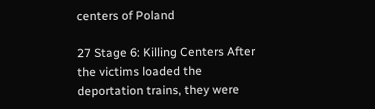centers of Poland

27 Stage 6: Killing Centers After the victims loaded the deportation trains, they were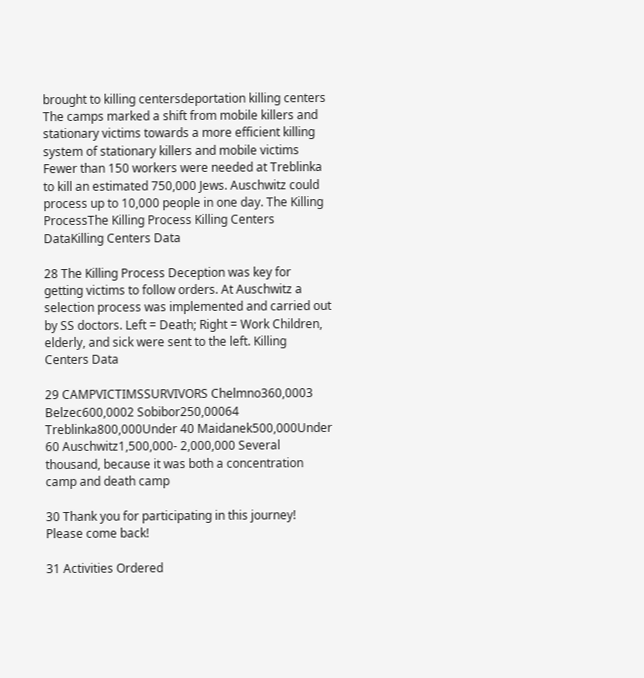brought to killing centersdeportation killing centers The camps marked a shift from mobile killers and stationary victims towards a more efficient killing system of stationary killers and mobile victims Fewer than 150 workers were needed at Treblinka to kill an estimated 750,000 Jews. Auschwitz could process up to 10,000 people in one day. The Killing ProcessThe Killing Process Killing Centers DataKilling Centers Data

28 The Killing Process Deception was key for getting victims to follow orders. At Auschwitz a selection process was implemented and carried out by SS doctors. Left = Death; Right = Work Children, elderly, and sick were sent to the left. Killing Centers Data

29 CAMPVICTIMSSURVIVORS Chelmno360,0003 Belzec600,0002 Sobibor250,00064 Treblinka800,000Under 40 Maidanek500,000Under 60 Auschwitz1,500,000- 2,000,000 Several thousand, because it was both a concentration camp and death camp

30 Thank you for participating in this journey! Please come back!

31 Activities Ordered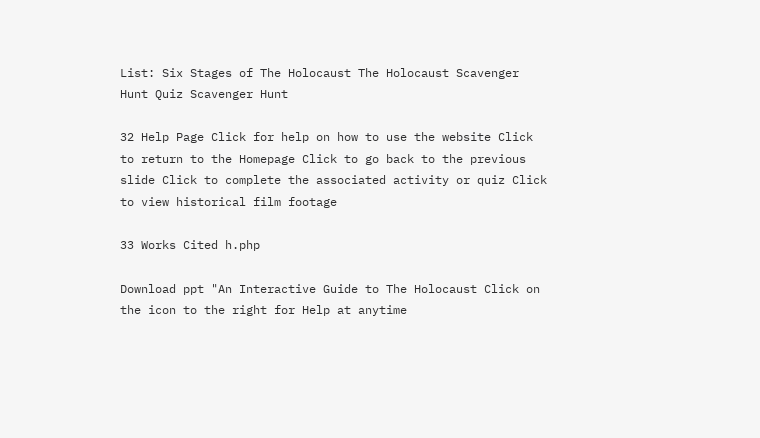List: Six Stages of The Holocaust The Holocaust Scavenger Hunt Quiz Scavenger Hunt

32 Help Page Click for help on how to use the website Click to return to the Homepage Click to go back to the previous slide Click to complete the associated activity or quiz Click to view historical film footage

33 Works Cited h.php

Download ppt "An Interactive Guide to The Holocaust Click on the icon to the right for Help at anytime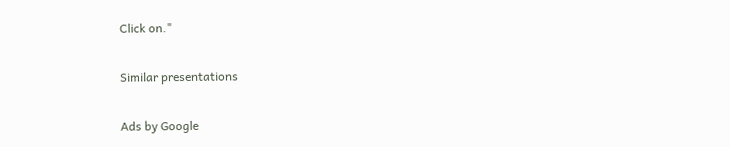Click on."

Similar presentations

Ads by Google